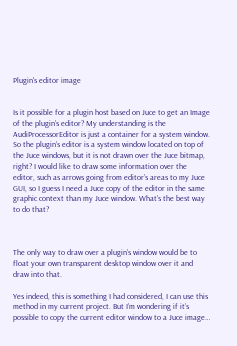Plugin's editor image


Is it possible for a plugin host based on Juce to get an Image of the plugin’s editor? My understanding is the AudiProcessorEditor is just a container for a system window. So the plugin’s editor is a system window located on top of the Juce windows, but it is not drawn over the Juce bitmap, right? I would like to draw some information over the editor, such as arrows going from editor’s areas to my Juce GUI, so I guess I need a Juce copy of the editor in the same graphic context than my Juce window. What’s the best way to do that?



The only way to draw over a plugin’s window would be to float your own transparent desktop window over it and draw into that.

Yes indeed, this is something I had considered, I can use this method in my current project. But I’m wondering if it’s possible to copy the current editor window to a Juce image…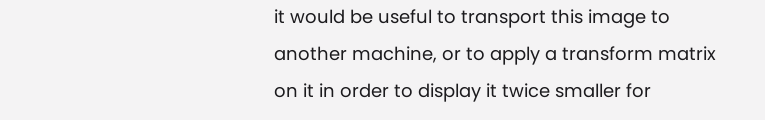it would be useful to transport this image to another machine, or to apply a transform matrix on it in order to display it twice smaller for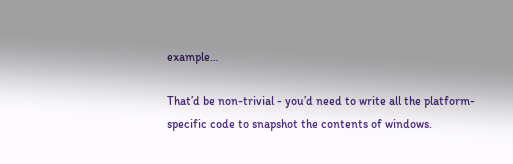example…

That’d be non-trivial - you’d need to write all the platform-specific code to snapshot the contents of windows.